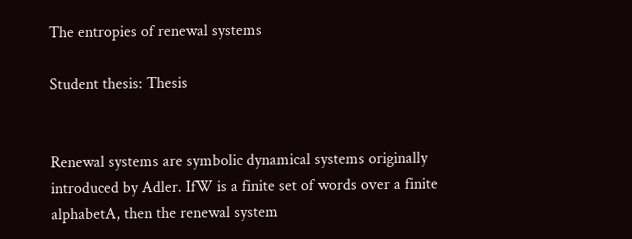The entropies of renewal systems

Student thesis: Thesis


Renewal systems are symbolic dynamical systems originally introduced by Adler. IfW is a finite set of words over a finite alphabetA, then the renewal system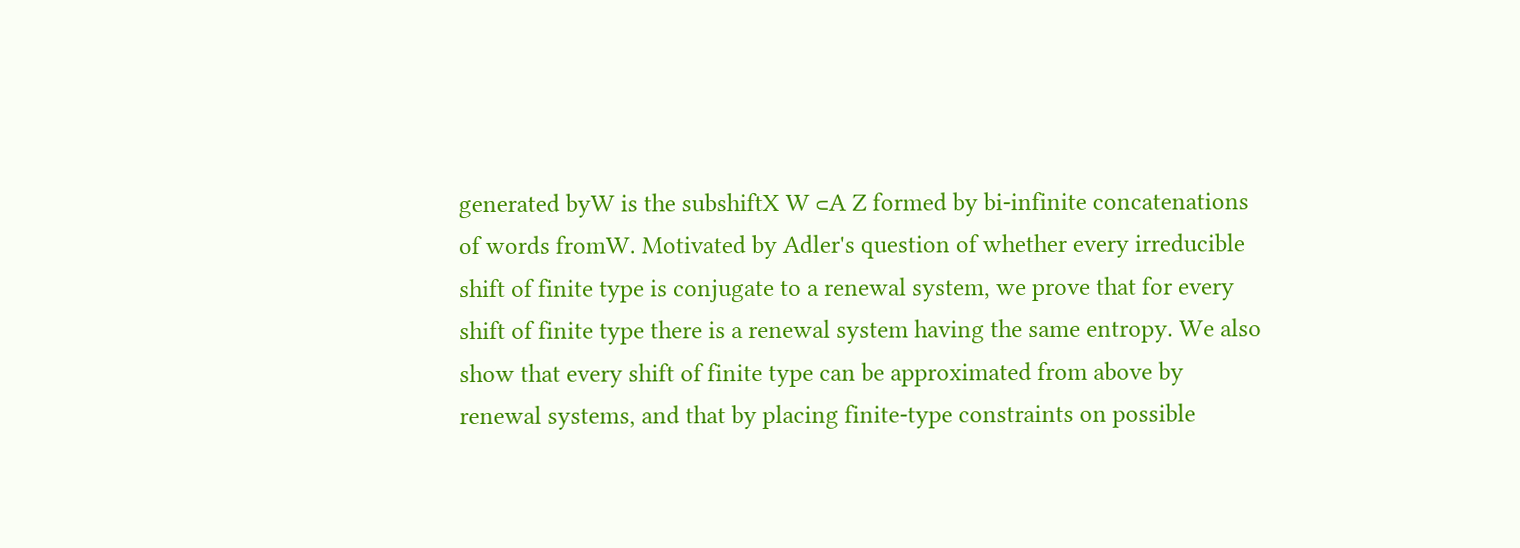generated byW is the subshiftX W ⊂A Z formed by bi-infinite concatenations of words fromW. Motivated by Adler's question of whether every irreducible shift of finite type is conjugate to a renewal system, we prove that for every shift of finite type there is a renewal system having the same entropy. We also show that every shift of finite type can be approximated from above by renewal systems, and that by placing finite-type constraints on possible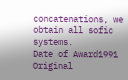concatenations, we obtain all sofic systems.
Date of Award1991
Original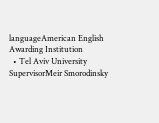languageAmerican English
Awarding Institution
  • Tel Aviv University
SupervisorMeir Smorodinsky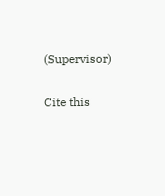(Supervisor)

Cite this